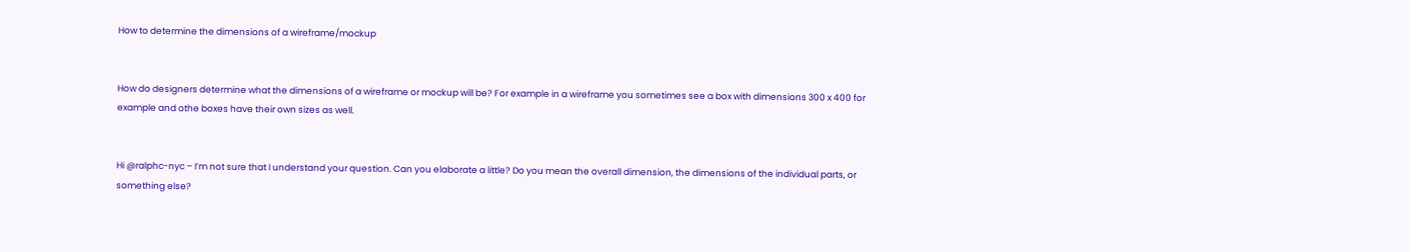How to determine the dimensions of a wireframe/mockup


How do designers determine what the dimensions of a wireframe or mockup will be? For example in a wireframe you sometimes see a box with dimensions 300 x 400 for example and othe boxes have their own sizes as well.


Hi @ralphc-nyc – I’m not sure that I understand your question. Can you elaborate a little? Do you mean the overall dimension, the dimensions of the individual parts, or something else?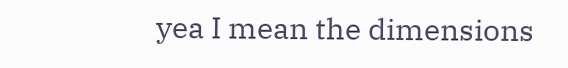yea I mean the dimensions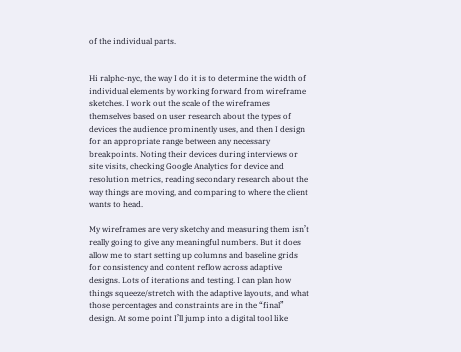of the individual parts.


Hi ralphc-nyc, the way I do it is to determine the width of individual elements by working forward from wireframe sketches. I work out the scale of the wireframes themselves based on user research about the types of devices the audience prominently uses, and then I design for an appropriate range between any necessary breakpoints. Noting their devices during interviews or site visits, checking Google Analytics for device and resolution metrics, reading secondary research about the way things are moving, and comparing to where the client wants to head.

My wireframes are very sketchy and measuring them isn’t really going to give any meaningful numbers. But it does allow me to start setting up columns and baseline grids for consistency and content reflow across adaptive designs. Lots of iterations and testing. I can plan how things squeeze/stretch with the adaptive layouts, and what those percentages and constraints are in the “final” design. At some point I’ll jump into a digital tool like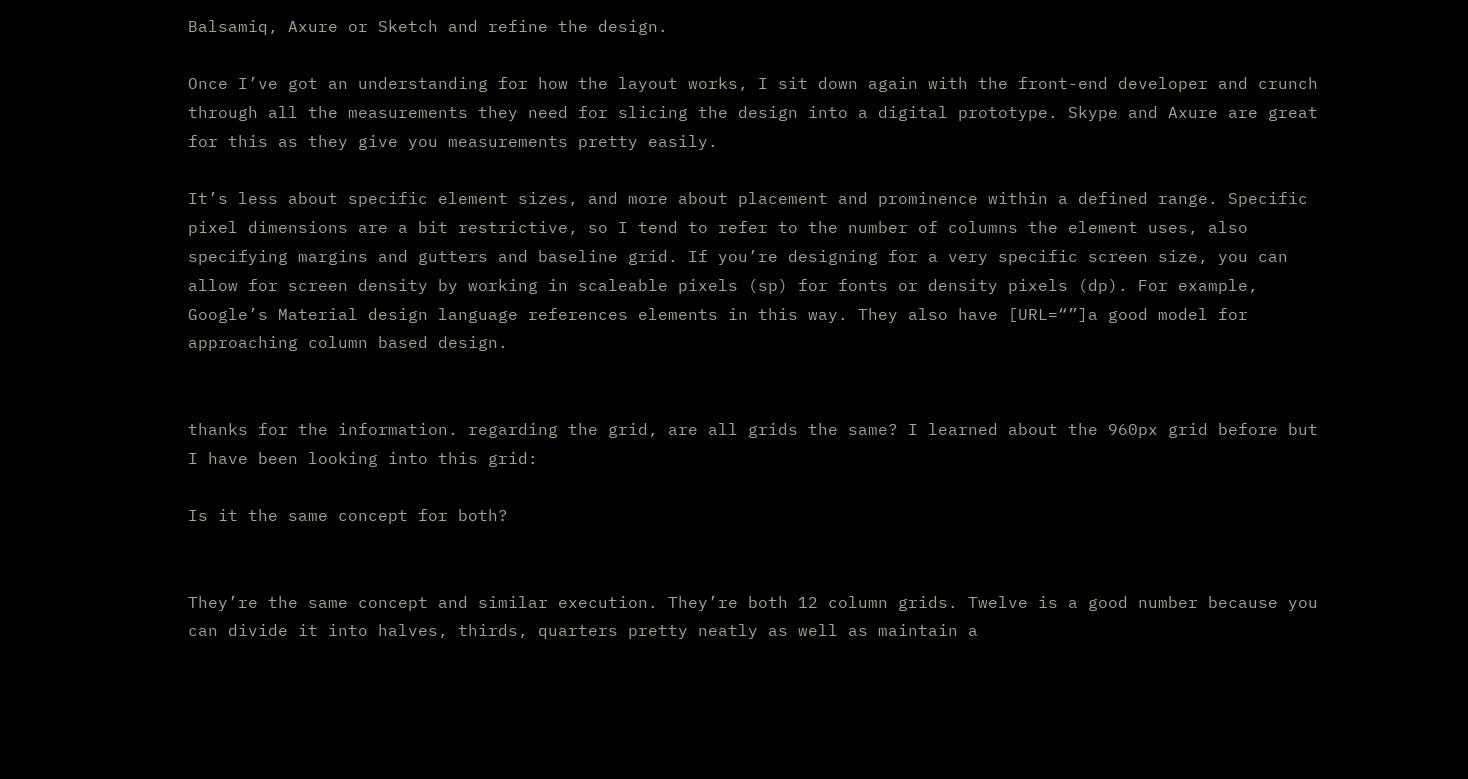Balsamiq, Axure or Sketch and refine the design.

Once I’ve got an understanding for how the layout works, I sit down again with the front-end developer and crunch through all the measurements they need for slicing the design into a digital prototype. Skype and Axure are great for this as they give you measurements pretty easily.

It’s less about specific element sizes, and more about placement and prominence within a defined range. Specific pixel dimensions are a bit restrictive, so I tend to refer to the number of columns the element uses, also specifying margins and gutters and baseline grid. If you’re designing for a very specific screen size, you can allow for screen density by working in scaleable pixels (sp) for fonts or density pixels (dp). For example, Google’s Material design language references elements in this way. They also have [URL=“”]a good model for approaching column based design.


thanks for the information. regarding the grid, are all grids the same? I learned about the 960px grid before but I have been looking into this grid:

Is it the same concept for both?


They’re the same concept and similar execution. They’re both 12 column grids. Twelve is a good number because you can divide it into halves, thirds, quarters pretty neatly as well as maintain a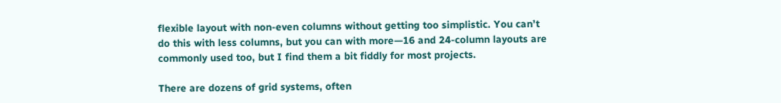flexible layout with non-even columns without getting too simplistic. You can’t do this with less columns, but you can with more—16 and 24-column layouts are commonly used too, but I find them a bit fiddly for most projects.

There are dozens of grid systems, often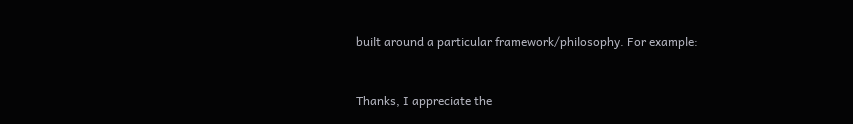built around a particular framework/philosophy. For example:


Thanks, I appreciate the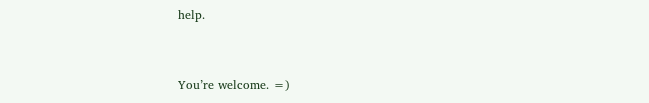help.


You’re welcome. =)